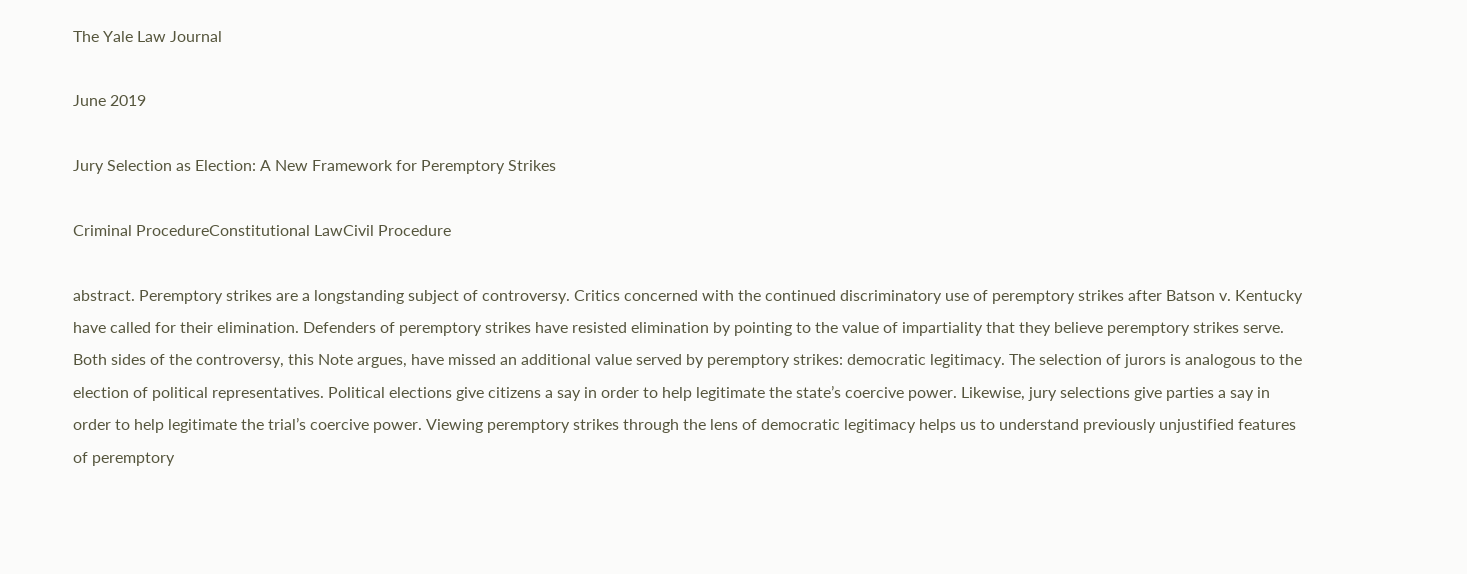The Yale Law Journal

June 2019

Jury Selection as Election: A New Framework for Peremptory Strikes

Criminal ProcedureConstitutional LawCivil Procedure

abstract. Peremptory strikes are a longstanding subject of controversy. Critics concerned with the continued discriminatory use of peremptory strikes after Batson v. Kentucky have called for their elimination. Defenders of peremptory strikes have resisted elimination by pointing to the value of impartiality that they believe peremptory strikes serve. Both sides of the controversy, this Note argues, have missed an additional value served by peremptory strikes: democratic legitimacy. The selection of jurors is analogous to the election of political representatives. Political elections give citizens a say in order to help legitimate the state’s coercive power. Likewise, jury selections give parties a say in order to help legitimate the trial’s coercive power. Viewing peremptory strikes through the lens of democratic legitimacy helps us to understand previously unjustified features of peremptory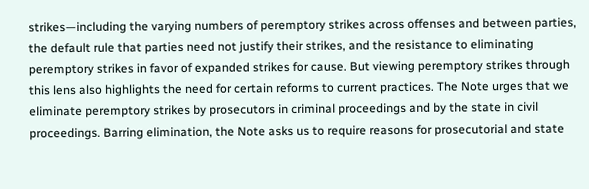strikes—including the varying numbers of peremptory strikes across offenses and between parties, the default rule that parties need not justify their strikes, and the resistance to eliminating peremptory strikes in favor of expanded strikes for cause. But viewing peremptory strikes through this lens also highlights the need for certain reforms to current practices. The Note urges that we eliminate peremptory strikes by prosecutors in criminal proceedings and by the state in civil proceedings. Barring elimination, the Note asks us to require reasons for prosecutorial and state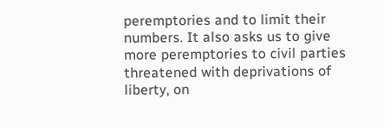peremptories and to limit their numbers. It also asks us to give more peremptories to civil parties threatened with deprivations of liberty, on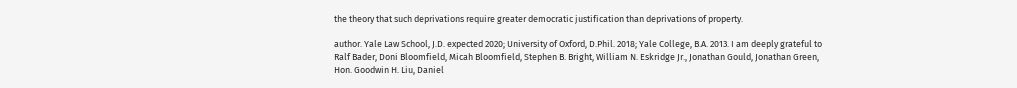the theory that such deprivations require greater democratic justification than deprivations of property.

author. Yale Law School, J.D. expected 2020; University of Oxford, D.Phil. 2018; Yale College, B.A. 2013. I am deeply grateful to Ralf Bader, Doni Bloomfield, Micah Bloomfield, Stephen B. Bright, William N. Eskridge Jr., Jonathan Gould, Jonathan Green, Hon. Goodwin H. Liu, Daniel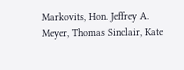Markovits, Hon. Jeffrey A. Meyer, Thomas Sinclair, Kate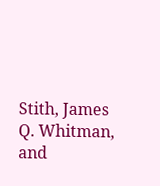Stith, James Q. Whitman, and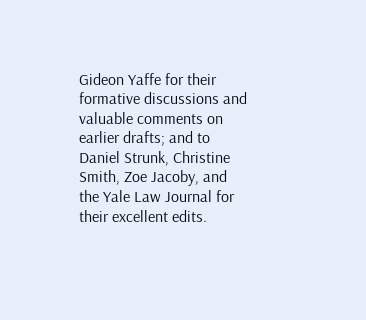Gideon Yaffe for their formative discussions and valuable comments on earlier drafts; and to Daniel Strunk, Christine Smith, Zoe Jacoby, and the Yale Law Journal for their excellent edits.